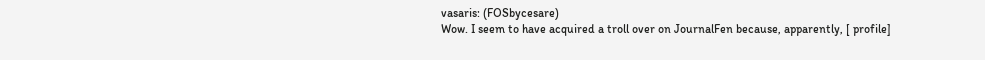vasaris: (FOSbycesare)
Wow. I seem to have acquired a troll over on JournalFen because, apparently, [ profile]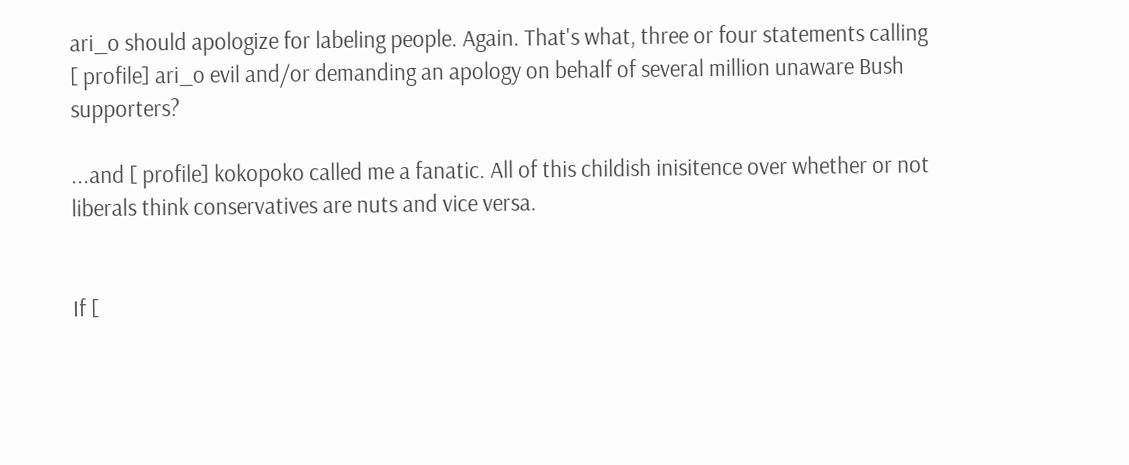ari_o should apologize for labeling people. Again. That's what, three or four statements calling [ profile] ari_o evil and/or demanding an apology on behalf of several million unaware Bush supporters?

...and [ profile] kokopoko called me a fanatic. All of this childish inisitence over whether or not liberals think conservatives are nuts and vice versa.


If [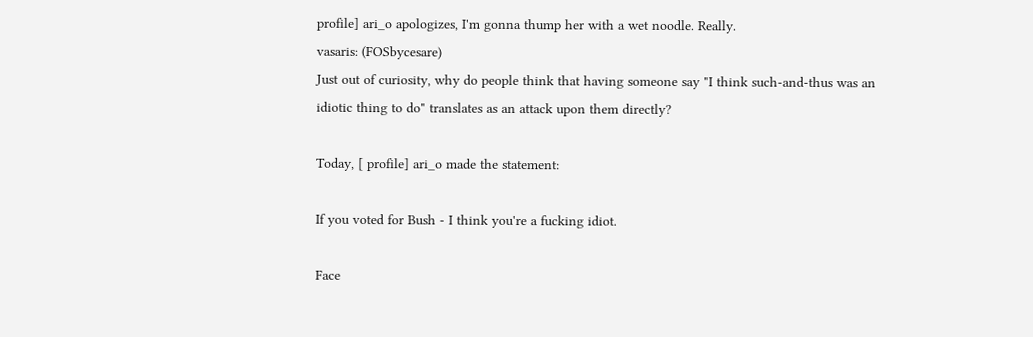profile] ari_o apologizes, I'm gonna thump her with a wet noodle. Really.
vasaris: (FOSbycesare)
Just out of curiosity, why do people think that having someone say "I think such-and-thus was an idiotic thing to do" translates as an attack upon them directly?

Today, [ profile] ari_o made the statement:

If you voted for Bush - I think you're a fucking idiot.

Face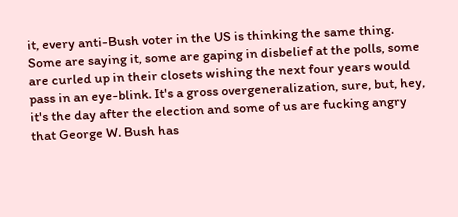it, every anti-Bush voter in the US is thinking the same thing. Some are saying it, some are gaping in disbelief at the polls, some are curled up in their closets wishing the next four years would pass in an eye-blink. It's a gross overgeneralization, sure, but, hey, it's the day after the election and some of us are fucking angry that George W. Bush has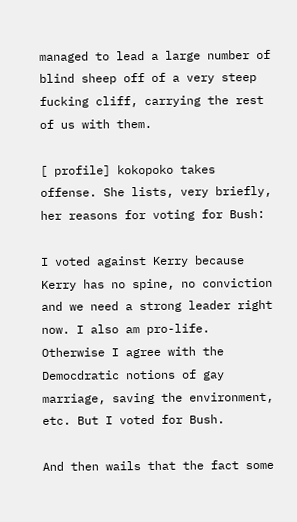managed to lead a large number of blind sheep off of a very steep fucking cliff, carrying the rest of us with them.

[ profile] kokopoko takes offense. She lists, very briefly, her reasons for voting for Bush:

I voted against Kerry because Kerry has no spine, no conviction and we need a strong leader right now. I also am pro-life. Otherwise I agree with the Democdratic notions of gay marriage, saving the environment, etc. But I voted for Bush.

And then wails that the fact some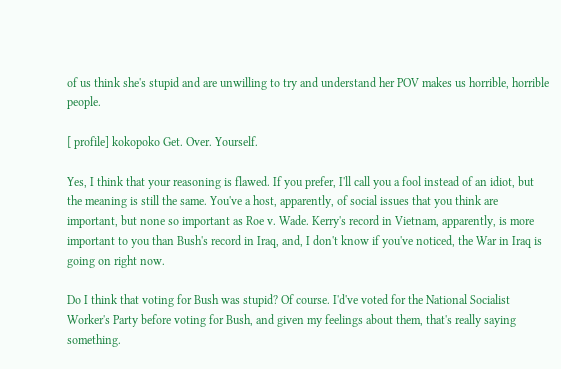of us think she's stupid and are unwilling to try and understand her POV makes us horrible, horrible people.

[ profile] kokopoko Get. Over. Yourself.

Yes, I think that your reasoning is flawed. If you prefer, I'll call you a fool instead of an idiot, but the meaning is still the same. You've a host, apparently, of social issues that you think are important, but none so important as Roe v. Wade. Kerry's record in Vietnam, apparently, is more important to you than Bush's record in Iraq, and, I don't know if you've noticed, the War in Iraq is going on right now.

Do I think that voting for Bush was stupid? Of course. I'd've voted for the National Socialist Worker's Party before voting for Bush, and given my feelings about them, that's really saying something.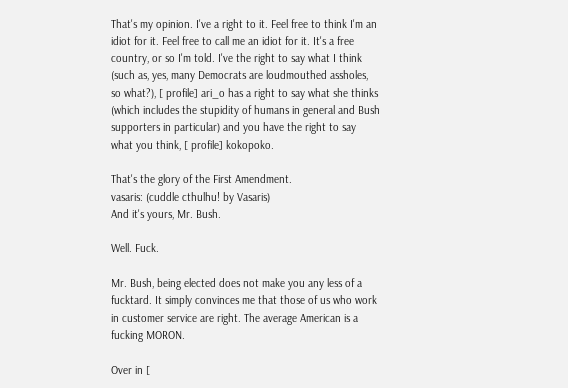That's my opinion. I've a right to it. Feel free to think I'm an idiot for it. Feel free to call me an idiot for it. It's a free country, or so I'm told. I've the right to say what I think (such as, yes, many Democrats are loudmouthed assholes, so what?), [ profile] ari_o has a right to say what she thinks (which includes the stupidity of humans in general and Bush supporters in particular) and you have the right to say what you think, [ profile] kokopoko.

That's the glory of the First Amendment.
vasaris: (cuddle cthulhu! by Vasaris)
And it's yours, Mr. Bush.

Well. Fuck.

Mr. Bush, being elected does not make you any less of a fucktard. It simply convinces me that those of us who work in customer service are right. The average American is a fucking MORON.

Over in [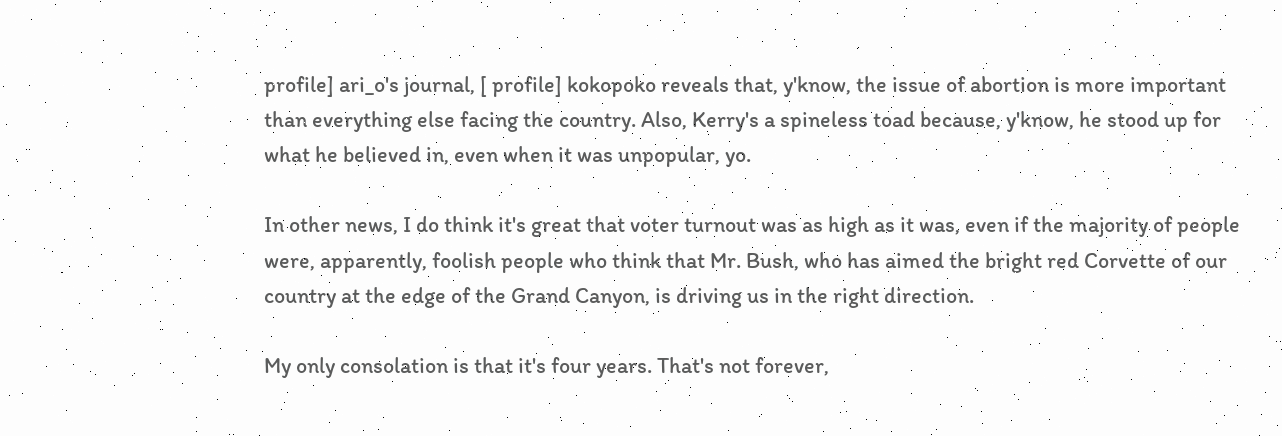profile] ari_o's journal, [ profile] kokopoko reveals that, y'know, the issue of abortion is more important than everything else facing the country. Also, Kerry's a spineless toad because, y'know, he stood up for what he believed in, even when it was unpopular, yo.

In other news, I do think it's great that voter turnout was as high as it was, even if the majority of people were, apparently, foolish people who think that Mr. Bush, who has aimed the bright red Corvette of our country at the edge of the Grand Canyon, is driving us in the right direction.

My only consolation is that it's four years. That's not forever,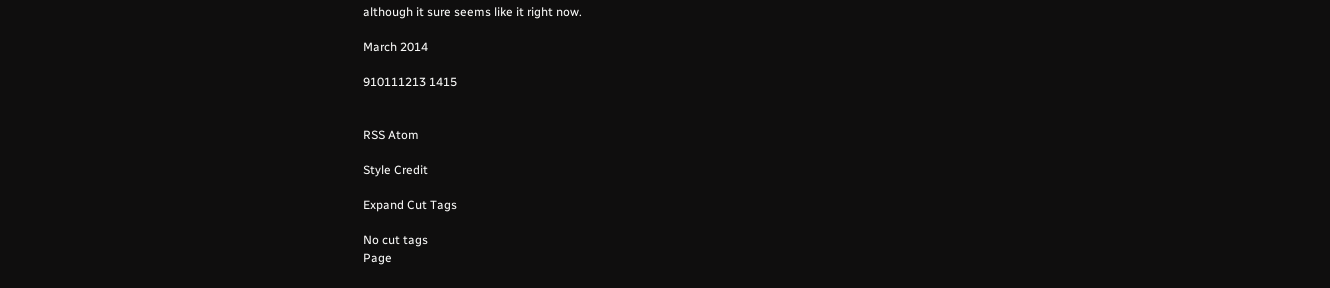although it sure seems like it right now.

March 2014

910111213 1415


RSS Atom

Style Credit

Expand Cut Tags

No cut tags
Page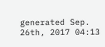generated Sep. 26th, 2017 04:13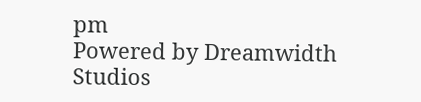pm
Powered by Dreamwidth Studios